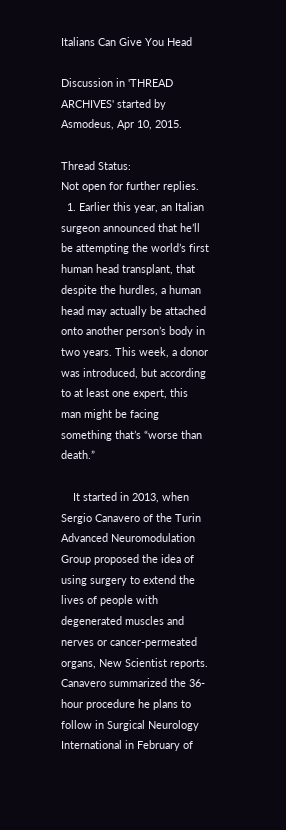Italians Can Give You Head

Discussion in 'THREAD ARCHIVES' started by Asmodeus, Apr 10, 2015.

Thread Status:
Not open for further replies.
  1. Earlier this year, an Italian surgeon announced that he’ll be attempting the world’s first human head transplant, that despite the hurdles, a human head may actually be attached onto another person’s body in two years. This week, a donor was introduced, but according to at least one expert, this man might be facing something that’s “worse than death.”

    It started in 2013, when Sergio Canavero of the Turin Advanced Neuromodulation Group proposed the idea of using surgery to extend the lives of people with degenerated muscles and nerves or cancer-permeated organs, New Scientist reports. Canavero summarized the 36-hour procedure he plans to follow in Surgical Neurology International in February of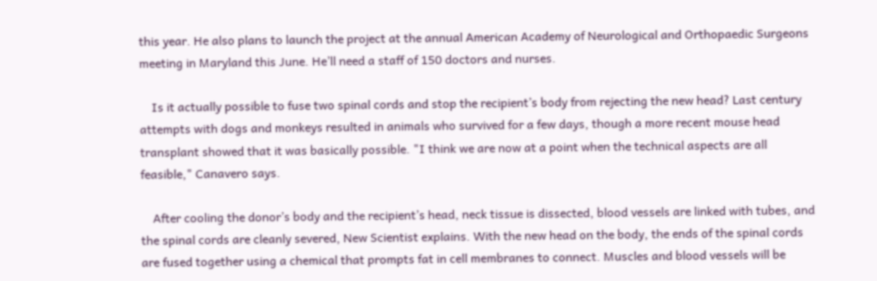this year. He also plans to launch the project at the annual American Academy of Neurological and Orthopaedic Surgeons meeting in Maryland this June. He’ll need a staff of 150 doctors and nurses.

    Is it actually possible to fuse two spinal cords and stop the recipient’s body from rejecting the new head? Last century attempts with dogs and monkeys resulted in animals who survived for a few days, though a more recent mouse head transplant showed that it was basically possible. "I think we are now at a point when the technical aspects are all feasible," Canavero says.

    After cooling the donor’s body and the recipient’s head, neck tissue is dissected, blood vessels are linked with tubes, and the spinal cords are cleanly severed, New Scientist explains. With the new head on the body, the ends of the spinal cords are fused together using a chemical that prompts fat in cell membranes to connect. Muscles and blood vessels will be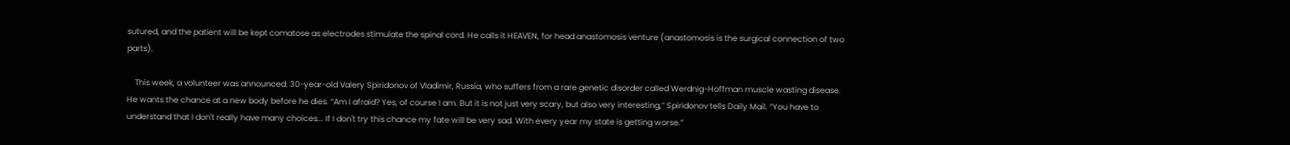sutured, and the patient will be kept comatose as electrodes stimulate the spinal cord. He calls it HEAVEN, for head anastomosis venture (anastomosis is the surgical connection of two parts).

    This week, a volunteer was announced: 30-year-old Valery Spiridonov of Vladimir, Russia, who suffers from a rare genetic disorder called Werdnig-Hoffman muscle wasting disease. He wants the chance at a new body before he dies. “Am I afraid? Yes, of course I am. But it is not just very scary, but also very interesting,” Spiridonov tells Daily Mail. “You have to understand that I don't really have many choices... If I don't try this chance my fate will be very sad. With every year my state is getting worse.”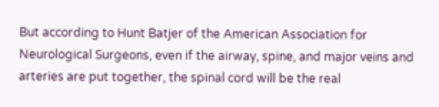But according to Hunt Batjer of the American Association for Neurological Surgeons, even if the airway, spine, and major veins and arteries are put together, the spinal cord will be the real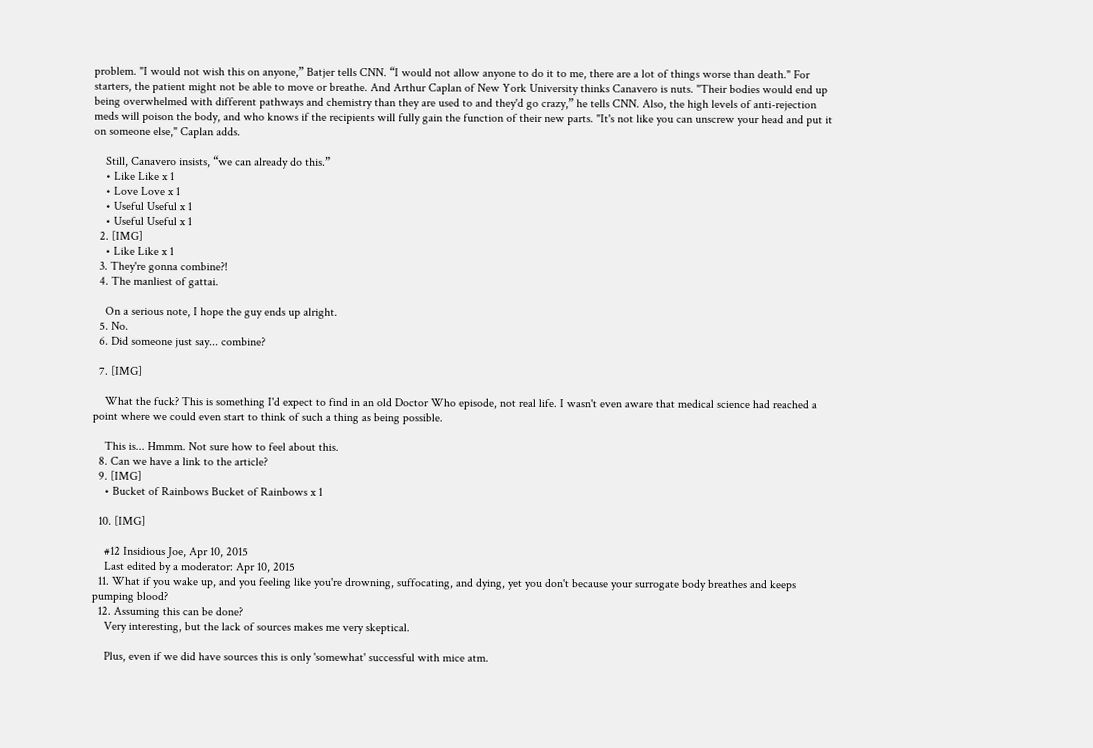problem. "I would not wish this on anyone,” Batjer tells CNN. “I would not allow anyone to do it to me, there are a lot of things worse than death." For starters, the patient might not be able to move or breathe. And Arthur Caplan of New York University thinks Canavero is nuts. "Their bodies would end up being overwhelmed with different pathways and chemistry than they are used to and they'd go crazy,” he tells CNN. Also, the high levels of anti-rejection meds will poison the body, and who knows if the recipients will fully gain the function of their new parts. "It's not like you can unscrew your head and put it on someone else," Caplan adds.

    Still, Canavero insists, “we can already do this.”
    • Like Like x 1
    • Love Love x 1
    • Useful Useful x 1
    • Useful Useful x 1
  2. [IMG]
    • Like Like x 1
  3. They're gonna combine?!
  4. The manliest of gattai.

    On a serious note, I hope the guy ends up alright.
  5. No.
  6. Did someone just say... combine?

  7. [IMG]

    What the fuck? This is something I'd expect to find in an old Doctor Who episode, not real life. I wasn't even aware that medical science had reached a point where we could even start to think of such a thing as being possible.

    This is... Hmmm. Not sure how to feel about this.
  8. Can we have a link to the article?
  9. [IMG]
    • Bucket of Rainbows Bucket of Rainbows x 1

  10. [IMG]

    #12 Insidious Joe, Apr 10, 2015
    Last edited by a moderator: Apr 10, 2015
  11. What if you wake up, and you feeling like you're drowning, suffocating, and dying, yet you don't because your surrogate body breathes and keeps pumping blood?
  12. Assuming this can be done?
    Very interesting, but the lack of sources makes me very skeptical.

    Plus, even if we did have sources this is only 'somewhat' successful with mice atm.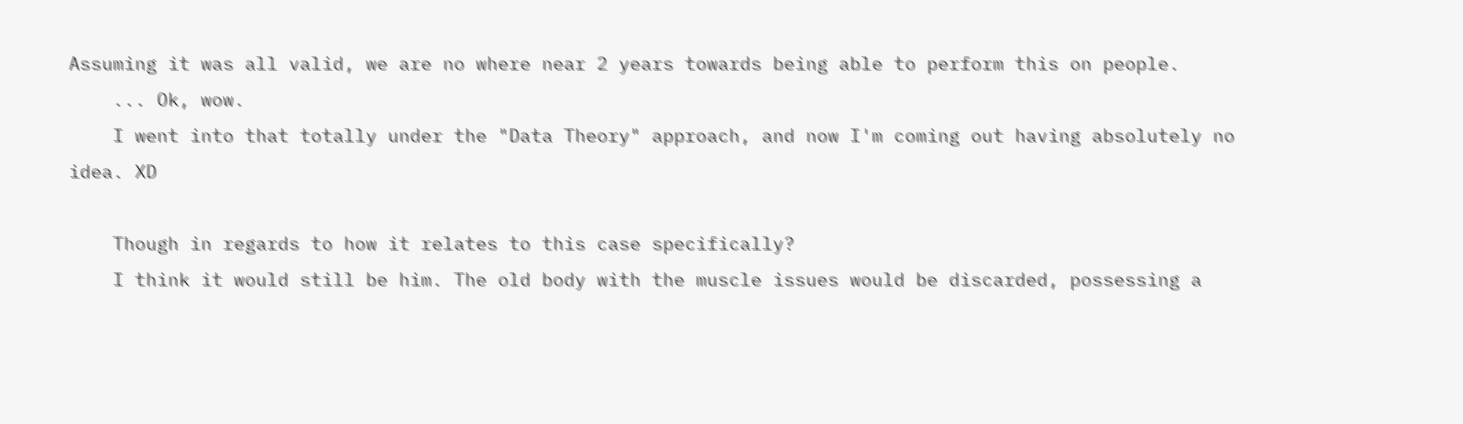Assuming it was all valid, we are no where near 2 years towards being able to perform this on people.
    ... Ok, wow.
    I went into that totally under the "Data Theory" approach, and now I'm coming out having absolutely no idea. XD

    Though in regards to how it relates to this case specifically?
    I think it would still be him. The old body with the muscle issues would be discarded, possessing a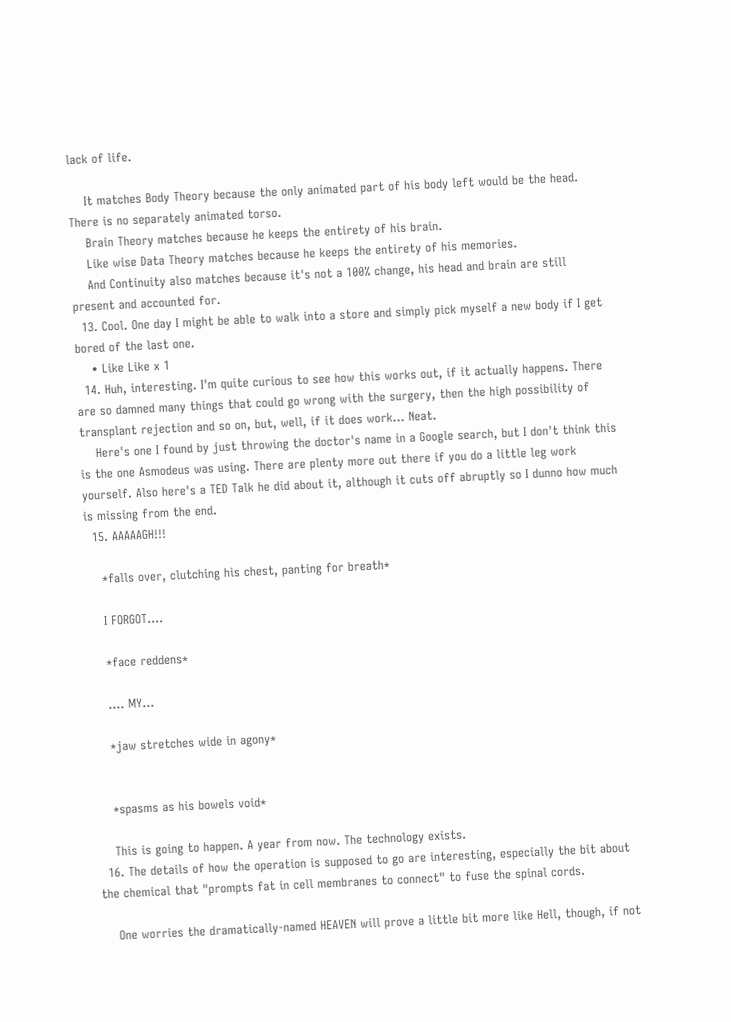lack of life.

    It matches Body Theory because the only animated part of his body left would be the head. There is no separately animated torso.
    Brain Theory matches because he keeps the entirety of his brain.
    Like wise Data Theory matches because he keeps the entirety of his memories.
    And Continuity also matches because it's not a 100% change, his head and brain are still present and accounted for.
  13. Cool. One day I might be able to walk into a store and simply pick myself a new body if I get bored of the last one.
    • Like Like x 1
  14. Huh, interesting. I'm quite curious to see how this works out, if it actually happens. There are so damned many things that could go wrong with the surgery, then the high possibility of transplant rejection and so on, but, well, if it does work... Neat.
    Here's one I found by just throwing the doctor's name in a Google search, but I don't think this is the one Asmodeus was using. There are plenty more out there if you do a little leg work yourself. Also here's a TED Talk he did about it, although it cuts off abruptly so I dunno how much is missing from the end.
  15. AAAAAGH!!!

    *falls over, clutching his chest, panting for breath*

    I FORGOT....

    *face reddens*

    .... MY...

    *jaw stretches wide in agony*


    *spasms as his bowels void*

    This is going to happen. A year from now. The technology exists.
  16. The details of how the operation is supposed to go are interesting, especially the bit about the chemical that "prompts fat in cell membranes to connect" to fuse the spinal cords.

    One worries the dramatically-named HEAVEN will prove a little bit more like Hell, though, if not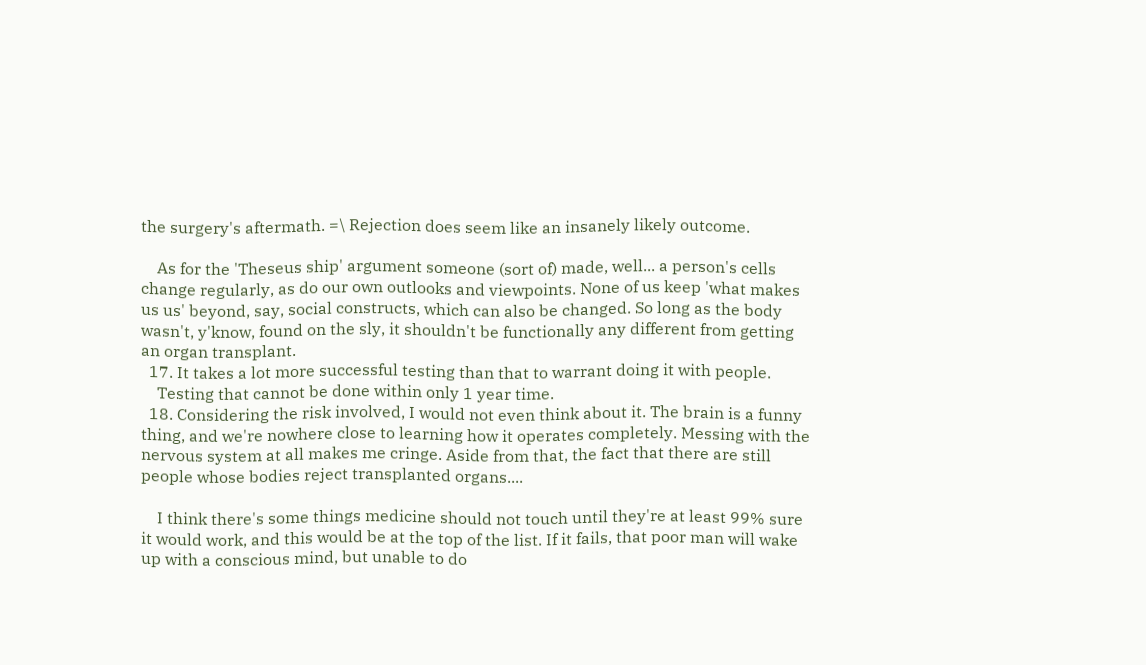the surgery's aftermath. =\ Rejection does seem like an insanely likely outcome.

    As for the 'Theseus ship' argument someone (sort of) made, well... a person's cells change regularly, as do our own outlooks and viewpoints. None of us keep 'what makes us us' beyond, say, social constructs, which can also be changed. So long as the body wasn't, y'know, found on the sly, it shouldn't be functionally any different from getting an organ transplant.
  17. It takes a lot more successful testing than that to warrant doing it with people.
    Testing that cannot be done within only 1 year time.
  18. Considering the risk involved, I would not even think about it. The brain is a funny thing, and we're nowhere close to learning how it operates completely. Messing with the nervous system at all makes me cringe. Aside from that, the fact that there are still people whose bodies reject transplanted organs....

    I think there's some things medicine should not touch until they're at least 99% sure it would work, and this would be at the top of the list. If it fails, that poor man will wake up with a conscious mind, but unable to do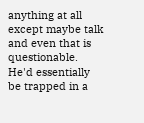anything at all except maybe talk and even that is questionable. He'd essentially be trapped in a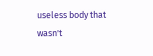useless body that wasn't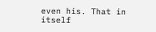even his. That in itself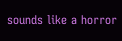sounds like a horror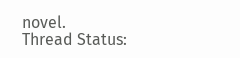novel.
Thread Status: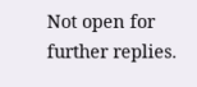Not open for further replies.